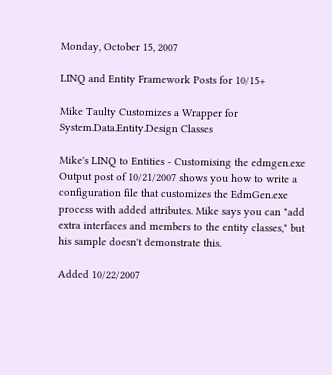Monday, October 15, 2007

LINQ and Entity Framework Posts for 10/15+

Mike Taulty Customizes a Wrapper for System.Data.Entity.Design Classes

Mike's LINQ to Entities - Customising the edmgen.exe Output post of 10/21/2007 shows you how to write a configuration file that customizes the EdmGen.exe process with added attributes. Mike says you can "add extra interfaces and members to the entity classes," but his sample doesn't demonstrate this.

Added 10/22/2007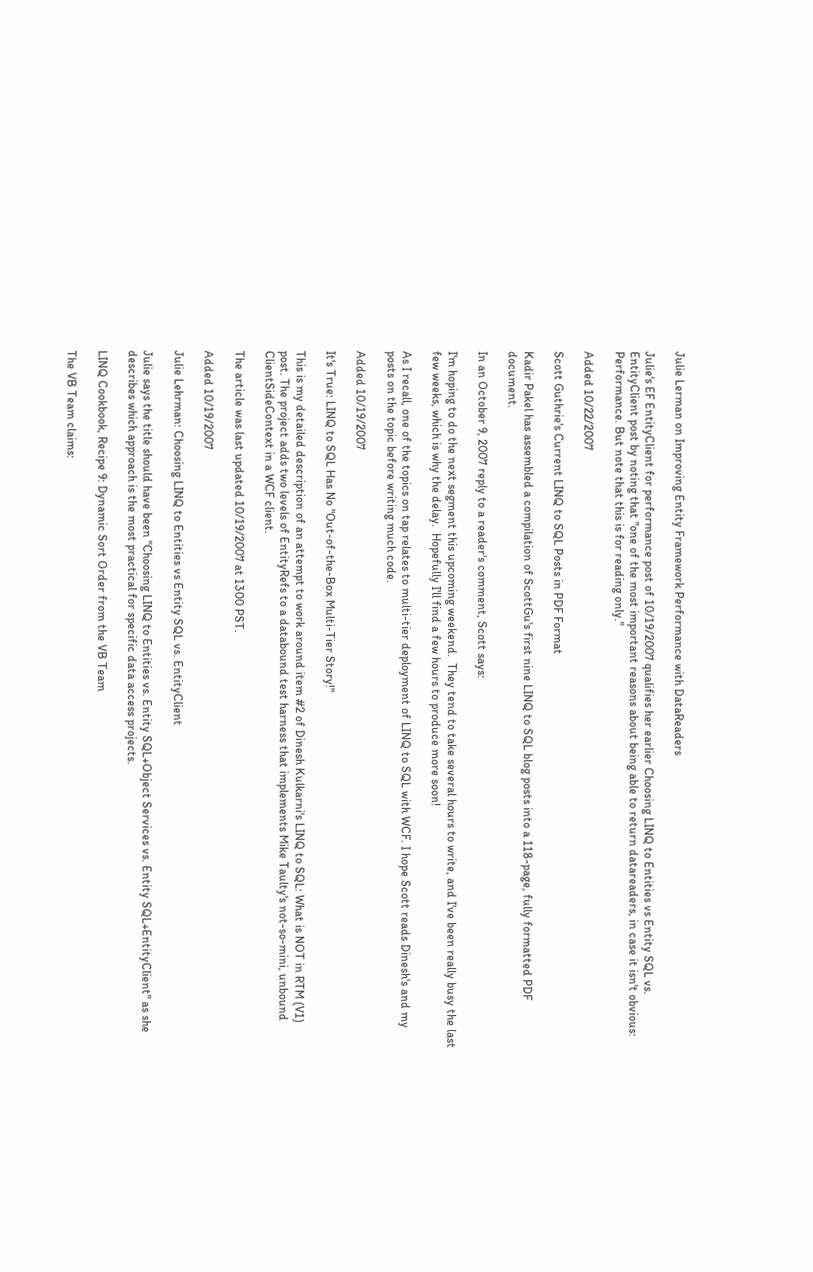Julie Lerman on Improving Entity Framework Performance with DataReaders

Julie's EF EntityClient for performance post of 10/19/2007 qualifies her earlier Choosing LINQ to Entities vs Entity SQL vs. EntityClient post by noting that "one of the most important reasons about being able to return datareaders, in case it isn't obvious: Performance. But note that this is for reading only."

Added 10/22/2007

Scott Guthrie's Current LINQ to SQL Posts in PDF Format

Kadir Pakel has assembled a compilation of ScottGu's first nine LINQ to SQL blog posts into a 118-page, fully formatted PDF document.

In an October 9, 2007 reply to a reader's comment, Scott says:

I'm hoping to do the next segment this upcoming weekend.  They tend to take several hours to write, and I've been really busy the last few weeks, which is why the delay.  Hopefully I'll find a few hours to produce more soon!

As I recall, one of the topics on tap relates to multi-tier deployment of LINQ to SQL with WCF. I hope Scott reads Dinesh's and my posts on the topic before writing much code.

Added 10/19/2007

It's True: LINQ to SQL Has No "Out-of-the-Box Multi-Tier Story!"

This is my detailed description of an attempt to work around item #2 of Dinesh Kulkarni's LINQ to SQL: What is NOT in RTM (V1) post. The project adds two levels of EntityRefs to a databound test harness that implements Mike Taulty's not-so-mini, unbound ClientSideContext in a WCF client.

The article was last updated 10/19/2007 at 1300 PST.

Added 10/19/2007

Julie Lehrman: Choosing LINQ to Entities vs Entity SQL vs. EntityClient

Julie says the title should have been "Choosing LINQ to Entities vs. Entity SQL+Object Services vs. Entity SQL+EntityClient" as she describes which approach is the most practical for specific data access projects.

LINQ Cookbook, Recipe 9: Dynamic Sort Order from the VB Team

The VB Team claims: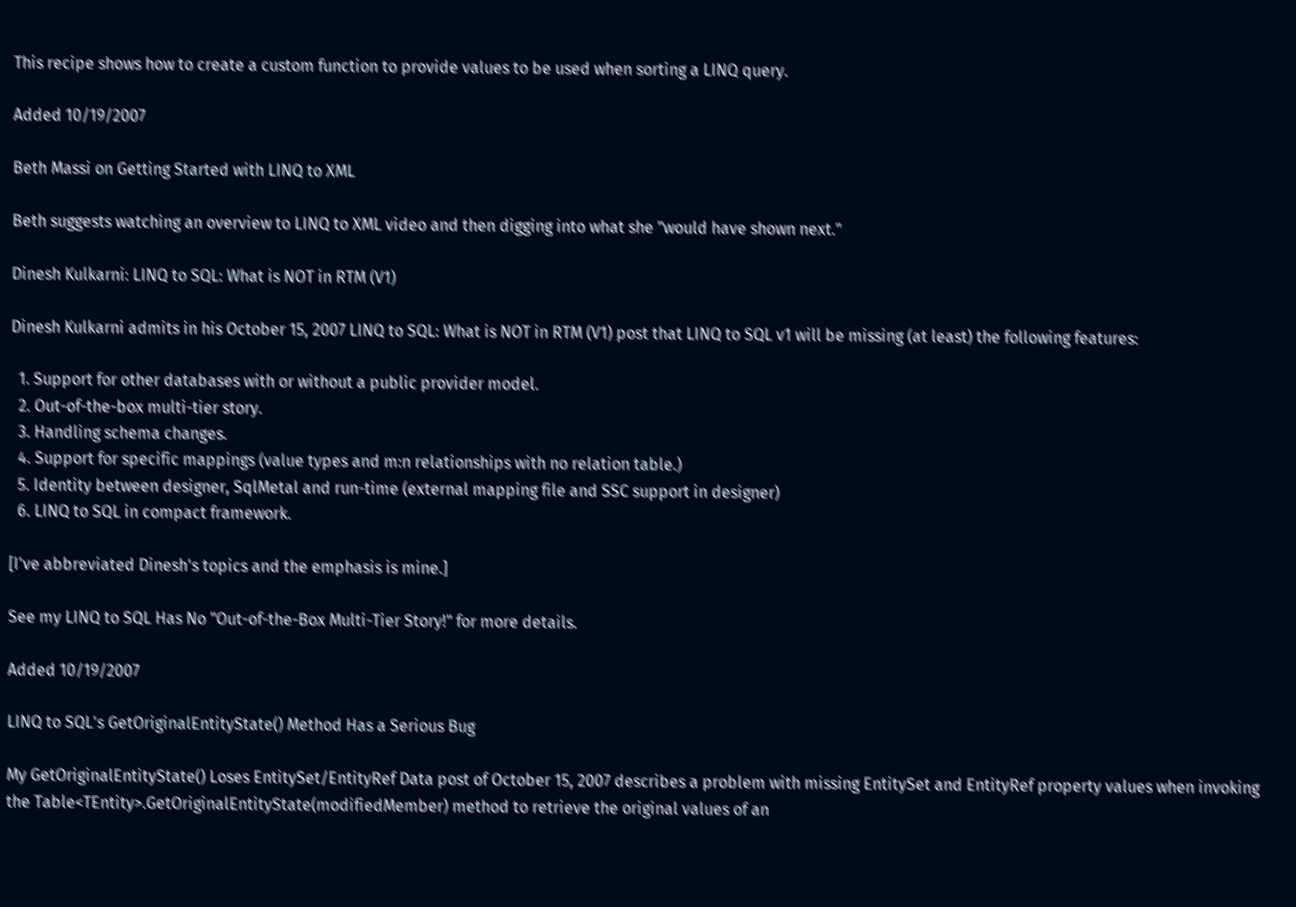This recipe shows how to create a custom function to provide values to be used when sorting a LINQ query.

Added 10/19/2007

Beth Massi on Getting Started with LINQ to XML

Beth suggests watching an overview to LINQ to XML video and then digging into what she "would have shown next."

Dinesh Kulkarni: LINQ to SQL: What is NOT in RTM (V1)

Dinesh Kulkarni admits in his October 15, 2007 LINQ to SQL: What is NOT in RTM (V1) post that LINQ to SQL v1 will be missing (at least) the following features:

  1. Support for other databases with or without a public provider model.
  2. Out-of-the-box multi-tier story.
  3. Handling schema changes.
  4. Support for specific mappings (value types and m:n relationships with no relation table.)
  5. Identity between designer, SqlMetal and run-time (external mapping file and SSC support in designer)
  6. LINQ to SQL in compact framework.

[I've abbreviated Dinesh's topics and the emphasis is mine.]

See my LINQ to SQL Has No "Out-of-the-Box Multi-Tier Story!" for more details.

Added 10/19/2007

LINQ to SQL's GetOriginalEntityState() Method Has a Serious Bug

My GetOriginalEntityState() Loses EntitySet/EntityRef Data post of October 15, 2007 describes a problem with missing EntitySet and EntityRef property values when invoking the Table<TEntity>.GetOriginalEntityState(modifiedMember) method to retrieve the original values of an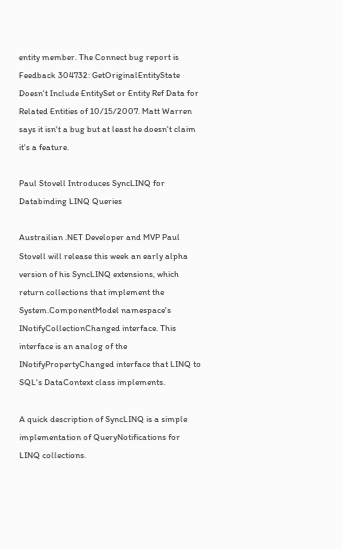entity member. The Connect bug report is Feedback 304732: GetOriginalEntityState Doesn't Include EntitySet or Entity Ref Data for Related Entities of 10/15/2007. Matt Warren says it isn't a bug but at least he doesn't claim it's a feature.

Paul Stovell Introduces SyncLINQ for Databinding LINQ Queries

Austrailian .NET Developer and MVP Paul Stovell will release this week an early alpha version of his SyncLINQ extensions, which return collections that implement the System.ComponentModel namespace's INotifyCollectionChanged interface. This interface is an analog of the INotifyPropertyChanged interface that LINQ to SQL's DataContext class implements.

A quick description of SyncLINQ is a simple implementation of QueryNotifications for LINQ collections.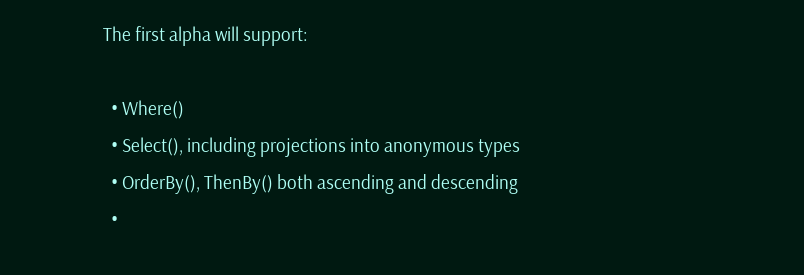The first alpha will support:

  • Where()
  • Select(), including projections into anonymous types
  • OrderBy(), ThenBy() both ascending and descending
  •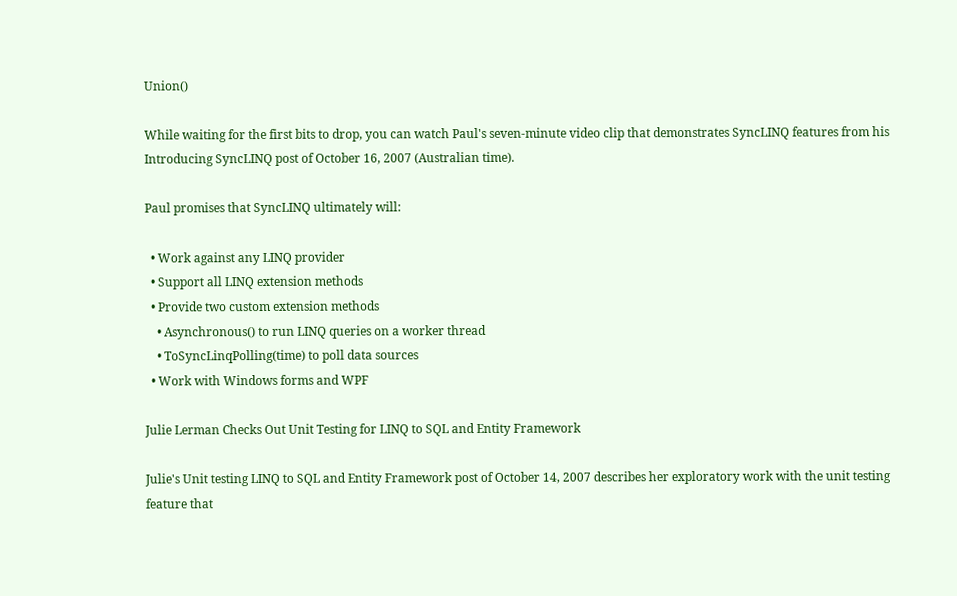Union()

While waiting for the first bits to drop, you can watch Paul's seven-minute video clip that demonstrates SyncLINQ features from his Introducing SyncLINQ post of October 16, 2007 (Australian time).

Paul promises that SyncLINQ ultimately will:

  • Work against any LINQ provider
  • Support all LINQ extension methods
  • Provide two custom extension methods
    • Asynchronous() to run LINQ queries on a worker thread
    • ToSyncLinqPolling(time) to poll data sources
  • Work with Windows forms and WPF

Julie Lerman Checks Out Unit Testing for LINQ to SQL and Entity Framework

Julie's Unit testing LINQ to SQL and Entity Framework post of October 14, 2007 describes her exploratory work with the unit testing feature that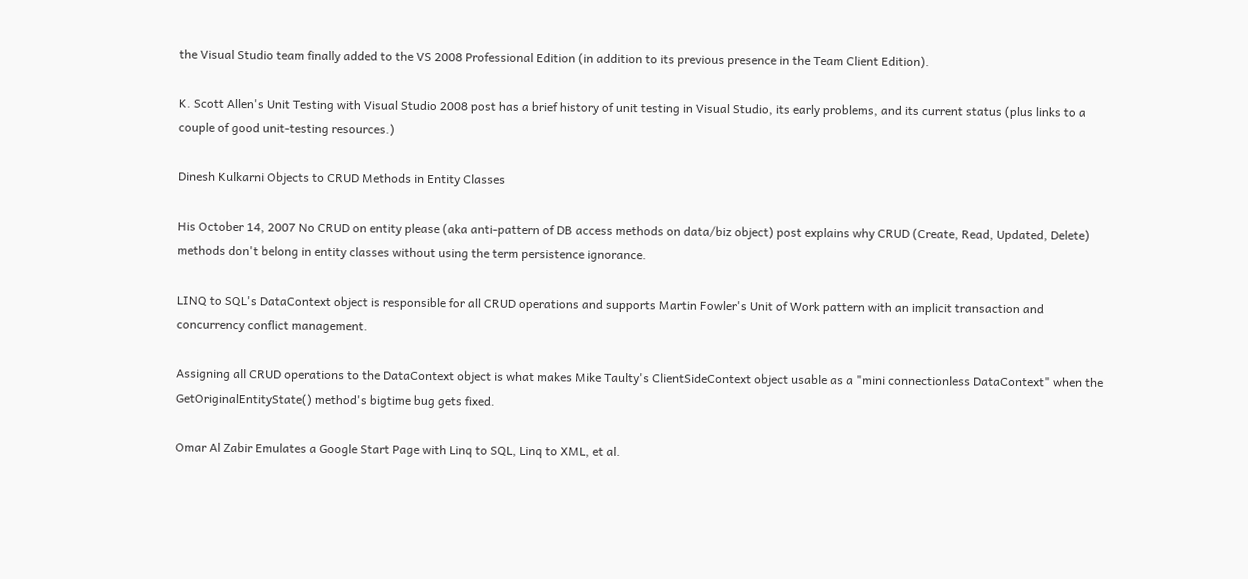the Visual Studio team finally added to the VS 2008 Professional Edition (in addition to its previous presence in the Team Client Edition).

K. Scott Allen's Unit Testing with Visual Studio 2008 post has a brief history of unit testing in Visual Studio, its early problems, and its current status (plus links to a couple of good unit-testing resources.)

Dinesh Kulkarni Objects to CRUD Methods in Entity Classes

His October 14, 2007 No CRUD on entity please (aka anti-pattern of DB access methods on data/biz object) post explains why CRUD (Create, Read, Updated, Delete) methods don't belong in entity classes without using the term persistence ignorance.

LINQ to SQL's DataContext object is responsible for all CRUD operations and supports Martin Fowler's Unit of Work pattern with an implicit transaction and concurrency conflict management.

Assigning all CRUD operations to the DataContext object is what makes Mike Taulty's ClientSideContext object usable as a "mini connectionless DataContext" when the GetOriginalEntityState() method's bigtime bug gets fixed.

Omar Al Zabir Emulates a Google Start Page with Linq to SQL, Linq to XML, et al.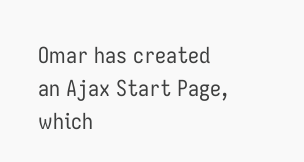Omar has created an Ajax Start Page, which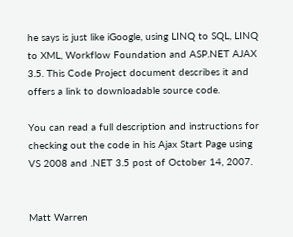he says is just like iGoogle, using LINQ to SQL, LINQ to XML, Workflow Foundation and ASP.NET AJAX 3.5. This Code Project document describes it and offers a link to downloadable source code.

You can read a full description and instructions for checking out the code in his Ajax Start Page using VS 2008 and .NET 3.5 post of October 14, 2007.


Matt Warren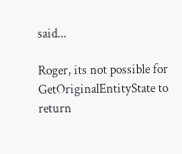said...

Roger, its not possible for GetOriginalEntityState to return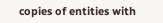copies of entities with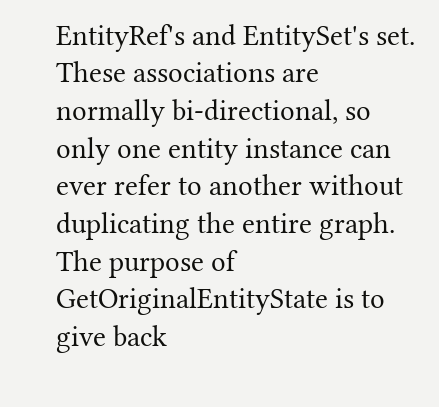EntityRef's and EntitySet's set. These associations are normally bi-directional, so only one entity instance can ever refer to another without duplicating the entire graph. The purpose of GetOriginalEntityState is to give back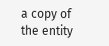a copy of the entity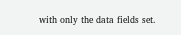with only the data fields set.